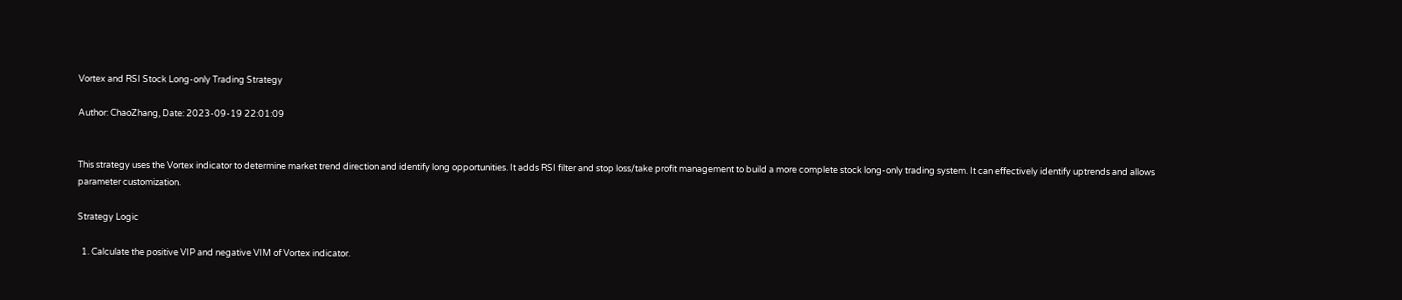Vortex and RSI Stock Long-only Trading Strategy

Author: ChaoZhang, Date: 2023-09-19 22:01:09


This strategy uses the Vortex indicator to determine market trend direction and identify long opportunities. It adds RSI filter and stop loss/take profit management to build a more complete stock long-only trading system. It can effectively identify uptrends and allows parameter customization.

Strategy Logic

  1. Calculate the positive VIP and negative VIM of Vortex indicator.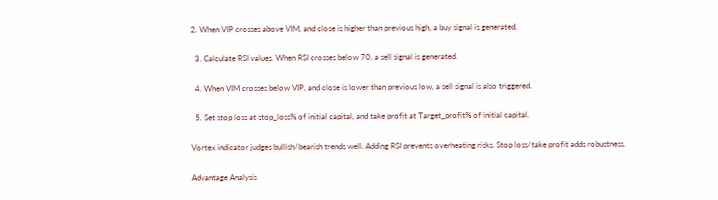2. When VIP crosses above VIM, and close is higher than previous high, a buy signal is generated.

  3. Calculate RSI values. When RSI crosses below 70, a sell signal is generated.

  4. When VIM crosses below VIP, and close is lower than previous low, a sell signal is also triggered.

  5. Set stop loss at stop_loss% of initial capital, and take profit at Target_profit% of initial capital.

Vortex indicator judges bullish/bearish trends well. Adding RSI prevents overheating risks. Stop loss/take profit adds robustness.

Advantage Analysis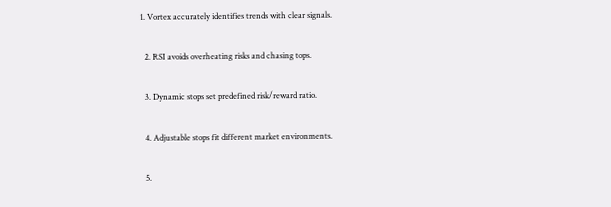1. Vortex accurately identifies trends with clear signals.

  2. RSI avoids overheating risks and chasing tops.

  3. Dynamic stops set predefined risk/reward ratio.

  4. Adjustable stops fit different market environments.

  5.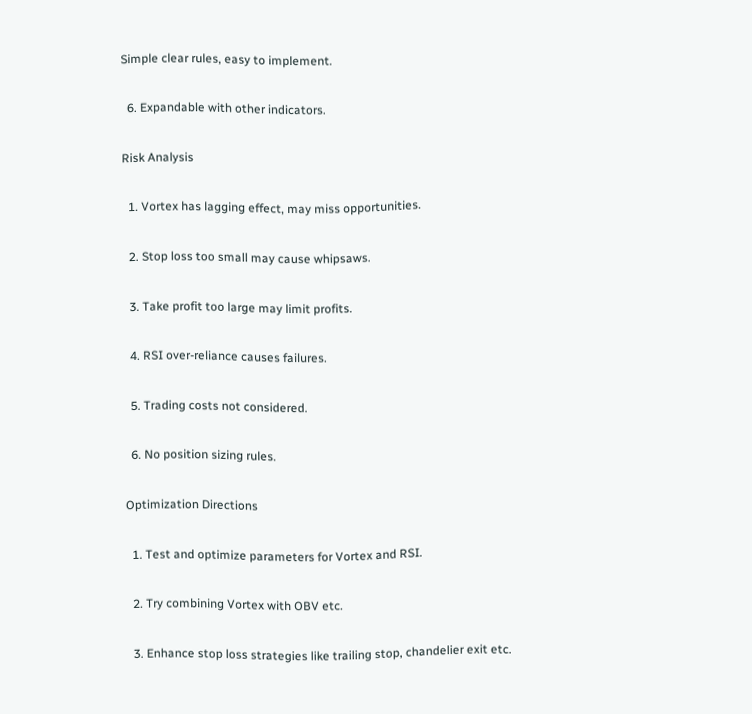Simple clear rules, easy to implement.

  6. Expandable with other indicators.

Risk Analysis

  1. Vortex has lagging effect, may miss opportunities.

  2. Stop loss too small may cause whipsaws.

  3. Take profit too large may limit profits.

  4. RSI over-reliance causes failures.

  5. Trading costs not considered.

  6. No position sizing rules.

Optimization Directions

  1. Test and optimize parameters for Vortex and RSI.

  2. Try combining Vortex with OBV etc.

  3. Enhance stop loss strategies like trailing stop, chandelier exit etc.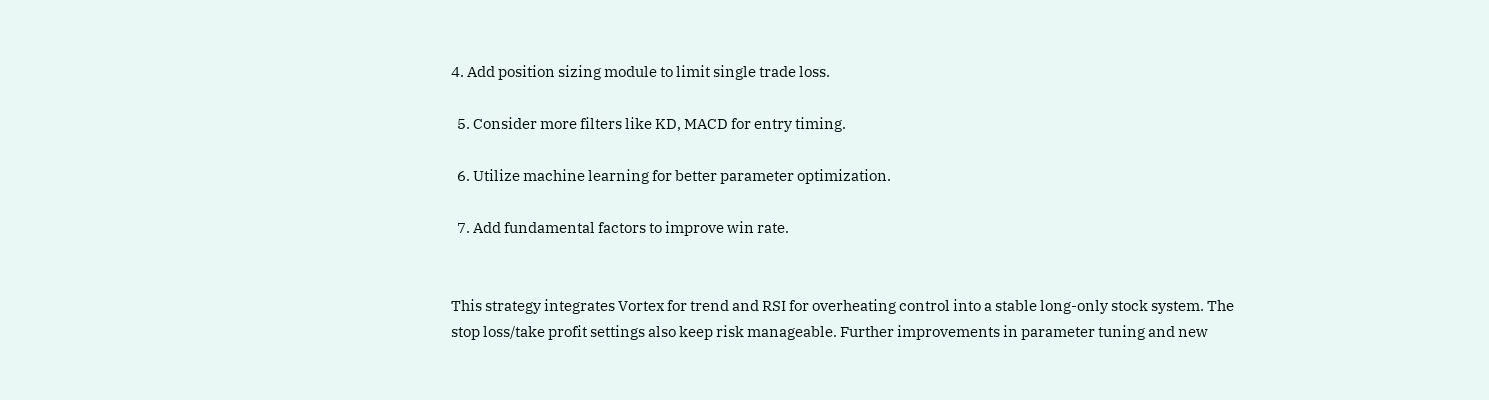4. Add position sizing module to limit single trade loss.

  5. Consider more filters like KD, MACD for entry timing.

  6. Utilize machine learning for better parameter optimization.

  7. Add fundamental factors to improve win rate.


This strategy integrates Vortex for trend and RSI for overheating control into a stable long-only stock system. The stop loss/take profit settings also keep risk manageable. Further improvements in parameter tuning and new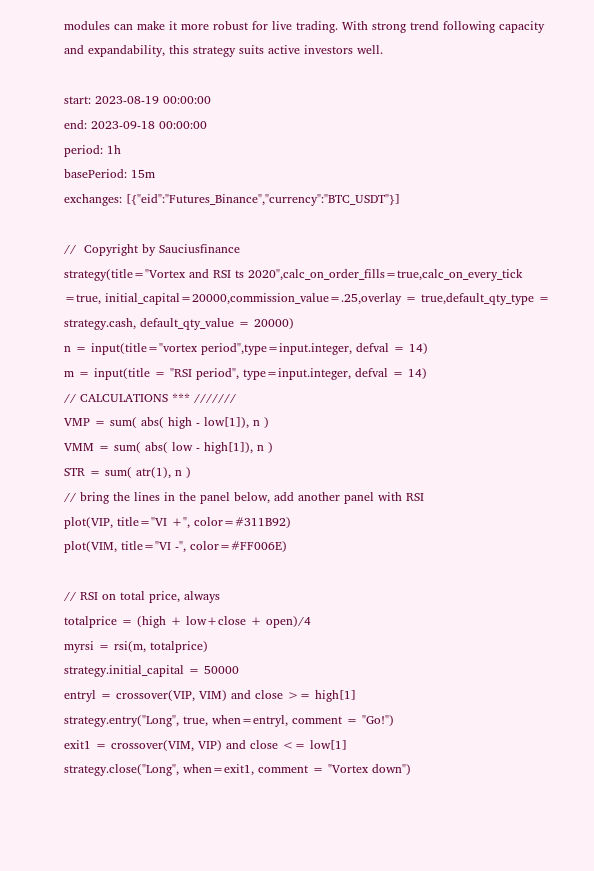modules can make it more robust for live trading. With strong trend following capacity and expandability, this strategy suits active investors well.

start: 2023-08-19 00:00:00
end: 2023-09-18 00:00:00
period: 1h
basePeriod: 15m
exchanges: [{"eid":"Futures_Binance","currency":"BTC_USDT"}]

//  Copyright by Sauciusfinance
strategy(title="Vortex and RSI ts 2020",calc_on_order_fills=true,calc_on_every_tick =true, initial_capital=20000,commission_value=.25,overlay = true,default_qty_type = strategy.cash, default_qty_value = 20000)
n = input(title="vortex period",type=input.integer, defval = 14)
m = input(title = "RSI period", type=input.integer, defval = 14)
// CALCULATIONS *** ///////
VMP = sum( abs( high - low[1]), n )
VMM = sum( abs( low - high[1]), n )
STR = sum( atr(1), n )
// bring the lines in the panel below, add another panel with RSI
plot(VIP, title="VI +", color=#311B92)
plot(VIM, title="VI -", color=#FF006E)

// RSI on total price, always
totalprice = (high + low+close + open)/4
myrsi = rsi(m, totalprice)
strategy.initial_capital = 50000
entryl = crossover(VIP, VIM) and close >= high[1]
strategy.entry("Long", true, when=entryl, comment = "Go!")
exit1 = crossover(VIM, VIP) and close <= low[1]
strategy.close("Long", when=exit1, comment = "Vortex down")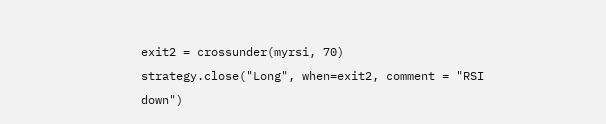exit2 = crossunder(myrsi, 70)
strategy.close("Long", when=exit2, comment = "RSI down")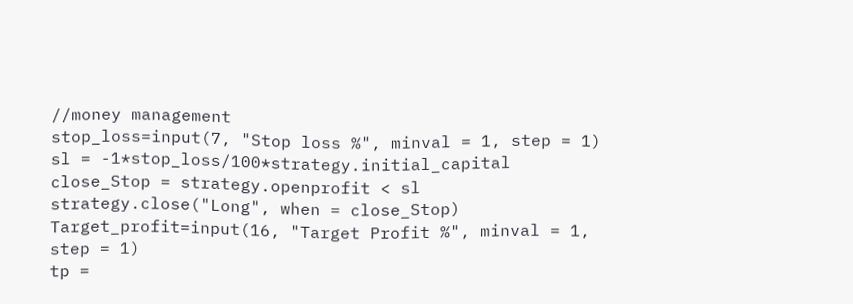//money management
stop_loss=input(7, "Stop loss %", minval = 1, step = 1)
sl = -1*stop_loss/100*strategy.initial_capital
close_Stop = strategy.openprofit < sl
strategy.close("Long", when = close_Stop)
Target_profit=input(16, "Target Profit %", minval = 1, step = 1)
tp =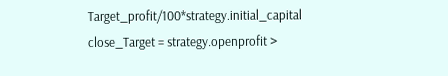Target_profit/100*strategy.initial_capital
close_Target = strategy.openprofit >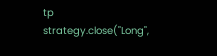tp
strategy.close("Long",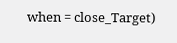when = close_Target)